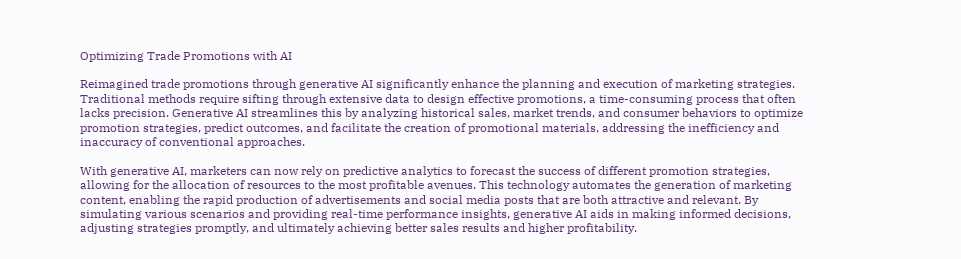Optimizing Trade Promotions with AI

Reimagined trade promotions through generative AI significantly enhance the planning and execution of marketing strategies. Traditional methods require sifting through extensive data to design effective promotions, a time-consuming process that often lacks precision. Generative AI streamlines this by analyzing historical sales, market trends, and consumer behaviors to optimize promotion strategies, predict outcomes, and facilitate the creation of promotional materials, addressing the inefficiency and inaccuracy of conventional approaches.

With generative AI, marketers can now rely on predictive analytics to forecast the success of different promotion strategies, allowing for the allocation of resources to the most profitable avenues. This technology automates the generation of marketing content, enabling the rapid production of advertisements and social media posts that are both attractive and relevant. By simulating various scenarios and providing real-time performance insights, generative AI aids in making informed decisions, adjusting strategies promptly, and ultimately achieving better sales results and higher profitability.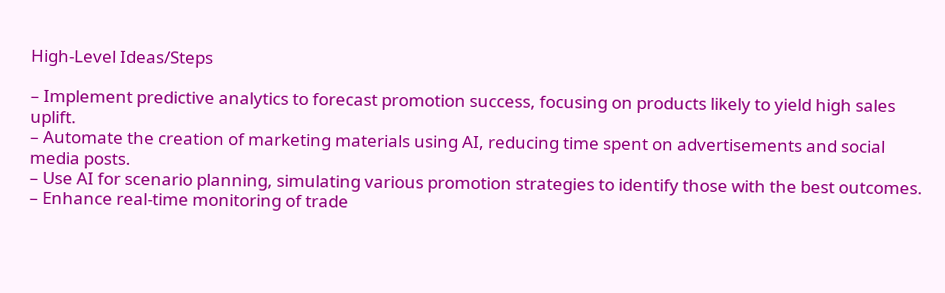High-Level Ideas/Steps

– Implement predictive analytics to forecast promotion success, focusing on products likely to yield high sales uplift.
– Automate the creation of marketing materials using AI, reducing time spent on advertisements and social media posts.
– Use AI for scenario planning, simulating various promotion strategies to identify those with the best outcomes.
– Enhance real-time monitoring of trade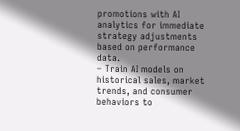promotions with AI analytics for immediate strategy adjustments based on performance data.
– Train AI models on historical sales, market trends, and consumer behaviors to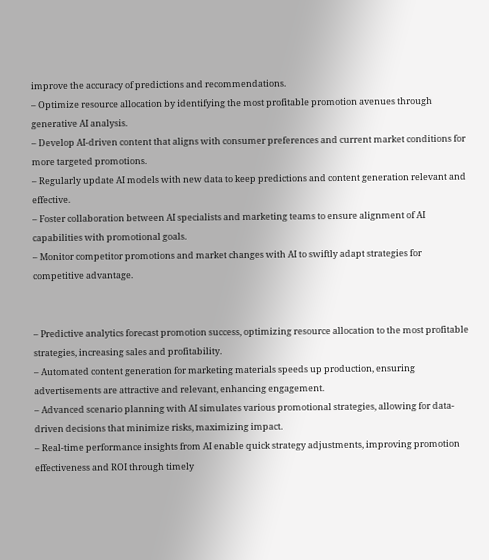improve the accuracy of predictions and recommendations.
– Optimize resource allocation by identifying the most profitable promotion avenues through generative AI analysis.
– Develop AI-driven content that aligns with consumer preferences and current market conditions for more targeted promotions.
– Regularly update AI models with new data to keep predictions and content generation relevant and effective.
– Foster collaboration between AI specialists and marketing teams to ensure alignment of AI capabilities with promotional goals.
– Monitor competitor promotions and market changes with AI to swiftly adapt strategies for competitive advantage.


– Predictive analytics forecast promotion success, optimizing resource allocation to the most profitable strategies, increasing sales and profitability.
– Automated content generation for marketing materials speeds up production, ensuring advertisements are attractive and relevant, enhancing engagement.
– Advanced scenario planning with AI simulates various promotional strategies, allowing for data-driven decisions that minimize risks, maximizing impact.
– Real-time performance insights from AI enable quick strategy adjustments, improving promotion effectiveness and ROI through timely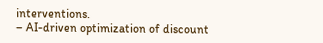interventions.
– AI-driven optimization of discount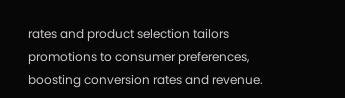rates and product selection tailors promotions to consumer preferences, boosting conversion rates and revenue.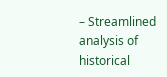– Streamlined analysis of historical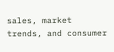sales, market trends, and consumer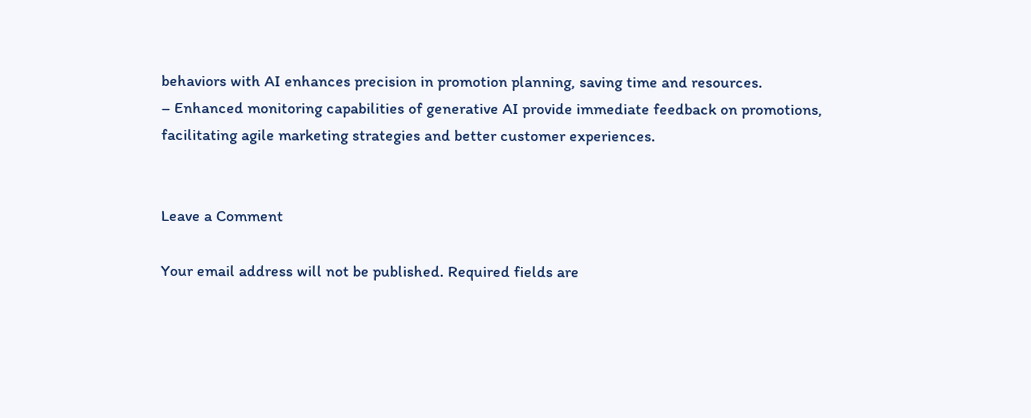behaviors with AI enhances precision in promotion planning, saving time and resources.
– Enhanced monitoring capabilities of generative AI provide immediate feedback on promotions, facilitating agile marketing strategies and better customer experiences.


Leave a Comment

Your email address will not be published. Required fields are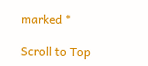marked *

Scroll to Top